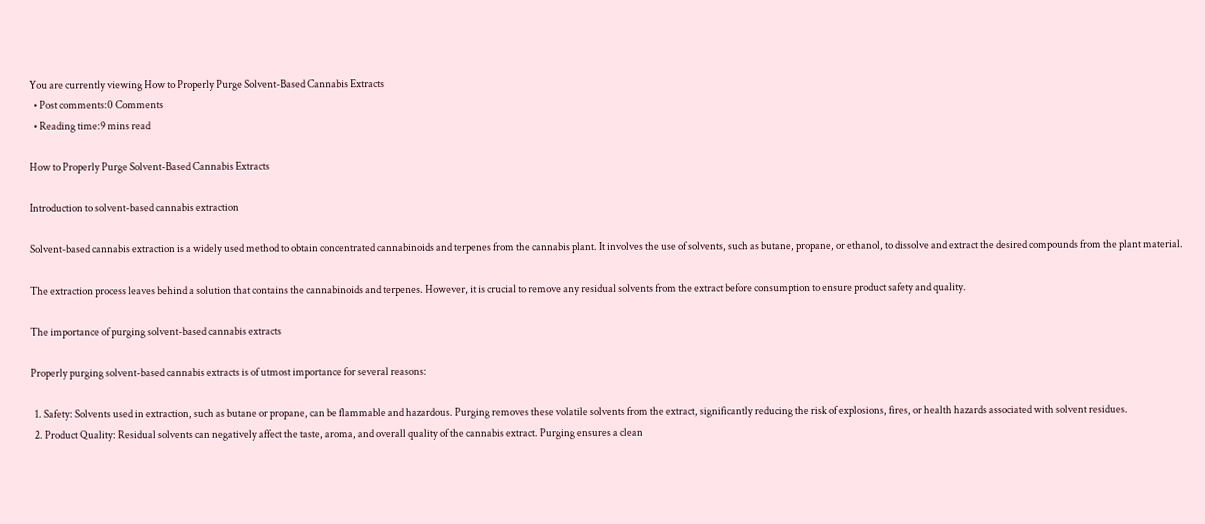You are currently viewing How to Properly Purge Solvent-Based Cannabis Extracts
  • Post comments:0 Comments
  • Reading time:9 mins read

How to Properly Purge Solvent-Based Cannabis Extracts

Introduction to solvent-based cannabis extraction

Solvent-based cannabis extraction is a widely used method to obtain concentrated cannabinoids and terpenes from the cannabis plant. It involves the use of solvents, such as butane, propane, or ethanol, to dissolve and extract the desired compounds from the plant material.

The extraction process leaves behind a solution that contains the cannabinoids and terpenes. However, it is crucial to remove any residual solvents from the extract before consumption to ensure product safety and quality.

The importance of purging solvent-based cannabis extracts

Properly purging solvent-based cannabis extracts is of utmost importance for several reasons:

  1. Safety: Solvents used in extraction, such as butane or propane, can be flammable and hazardous. Purging removes these volatile solvents from the extract, significantly reducing the risk of explosions, fires, or health hazards associated with solvent residues.
  2. Product Quality: Residual solvents can negatively affect the taste, aroma, and overall quality of the cannabis extract. Purging ensures a clean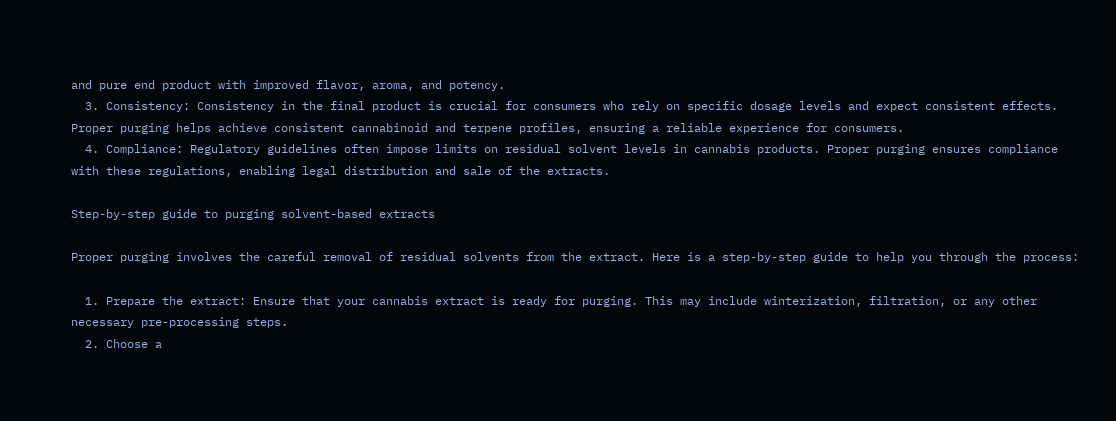and pure end product with improved flavor, aroma, and potency.
  3. Consistency: Consistency in the final product is crucial for consumers who rely on specific dosage levels and expect consistent effects. Proper purging helps achieve consistent cannabinoid and terpene profiles, ensuring a reliable experience for consumers.
  4. Compliance: Regulatory guidelines often impose limits on residual solvent levels in cannabis products. Proper purging ensures compliance with these regulations, enabling legal distribution and sale of the extracts.

Step-by-step guide to purging solvent-based extracts

Proper purging involves the careful removal of residual solvents from the extract. Here is a step-by-step guide to help you through the process:

  1. Prepare the extract: Ensure that your cannabis extract is ready for purging. This may include winterization, filtration, or any other necessary pre-processing steps.
  2. Choose a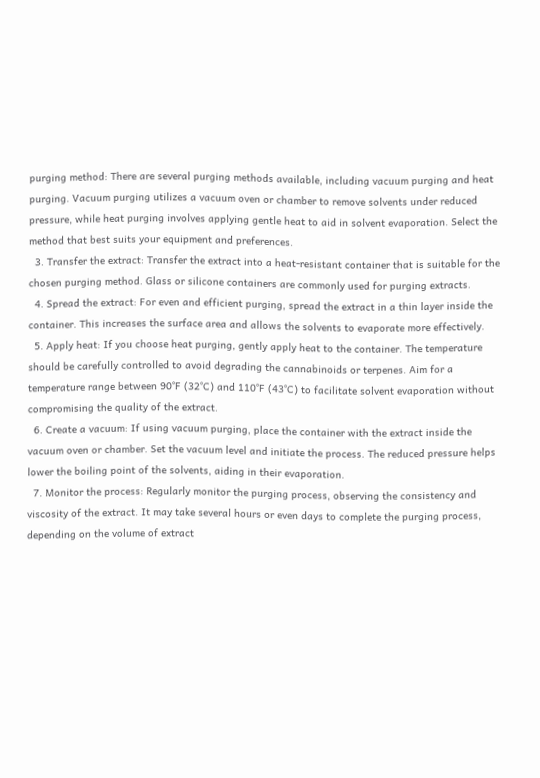purging method: There are several purging methods available, including vacuum purging and heat purging. Vacuum purging utilizes a vacuum oven or chamber to remove solvents under reduced pressure, while heat purging involves applying gentle heat to aid in solvent evaporation. Select the method that best suits your equipment and preferences.
  3. Transfer the extract: Transfer the extract into a heat-resistant container that is suitable for the chosen purging method. Glass or silicone containers are commonly used for purging extracts.
  4. Spread the extract: For even and efficient purging, spread the extract in a thin layer inside the container. This increases the surface area and allows the solvents to evaporate more effectively.
  5. Apply heat: If you choose heat purging, gently apply heat to the container. The temperature should be carefully controlled to avoid degrading the cannabinoids or terpenes. Aim for a temperature range between 90°F (32°C) and 110°F (43°C) to facilitate solvent evaporation without compromising the quality of the extract.
  6. Create a vacuum: If using vacuum purging, place the container with the extract inside the vacuum oven or chamber. Set the vacuum level and initiate the process. The reduced pressure helps lower the boiling point of the solvents, aiding in their evaporation.
  7. Monitor the process: Regularly monitor the purging process, observing the consistency and viscosity of the extract. It may take several hours or even days to complete the purging process, depending on the volume of extract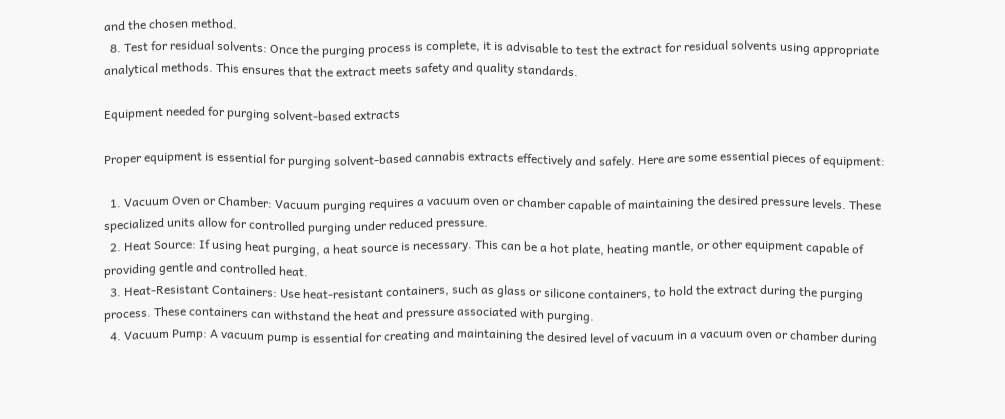and the chosen method.
  8. Test for residual solvents: Once the purging process is complete, it is advisable to test the extract for residual solvents using appropriate analytical methods. This ensures that the extract meets safety and quality standards.

Equipment needed for purging solvent-based extracts

Proper equipment is essential for purging solvent-based cannabis extracts effectively and safely. Here are some essential pieces of equipment:

  1. Vacuum Oven or Chamber: Vacuum purging requires a vacuum oven or chamber capable of maintaining the desired pressure levels. These specialized units allow for controlled purging under reduced pressure.
  2. Heat Source: If using heat purging, a heat source is necessary. This can be a hot plate, heating mantle, or other equipment capable of providing gentle and controlled heat.
  3. Heat-Resistant Containers: Use heat-resistant containers, such as glass or silicone containers, to hold the extract during the purging process. These containers can withstand the heat and pressure associated with purging.
  4. Vacuum Pump: A vacuum pump is essential for creating and maintaining the desired level of vacuum in a vacuum oven or chamber during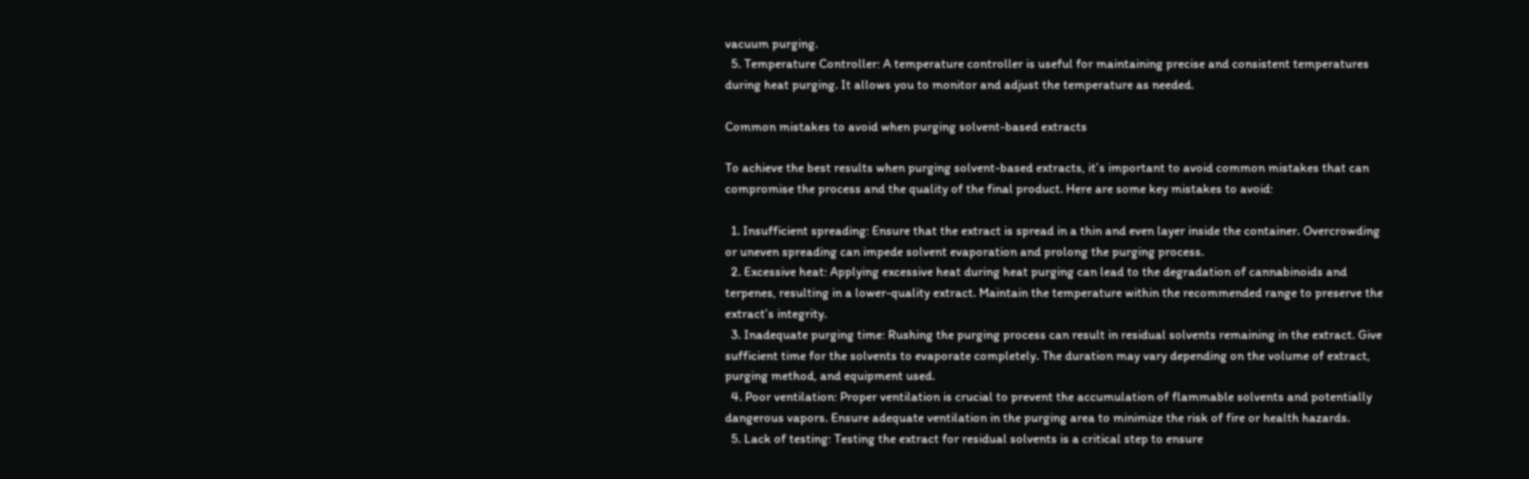vacuum purging.
  5. Temperature Controller: A temperature controller is useful for maintaining precise and consistent temperatures during heat purging. It allows you to monitor and adjust the temperature as needed.

Common mistakes to avoid when purging solvent-based extracts

To achieve the best results when purging solvent-based extracts, it’s important to avoid common mistakes that can compromise the process and the quality of the final product. Here are some key mistakes to avoid:

  1. Insufficient spreading: Ensure that the extract is spread in a thin and even layer inside the container. Overcrowding or uneven spreading can impede solvent evaporation and prolong the purging process.
  2. Excessive heat: Applying excessive heat during heat purging can lead to the degradation of cannabinoids and terpenes, resulting in a lower-quality extract. Maintain the temperature within the recommended range to preserve the extract’s integrity.
  3. Inadequate purging time: Rushing the purging process can result in residual solvents remaining in the extract. Give sufficient time for the solvents to evaporate completely. The duration may vary depending on the volume of extract, purging method, and equipment used.
  4. Poor ventilation: Proper ventilation is crucial to prevent the accumulation of flammable solvents and potentially dangerous vapors. Ensure adequate ventilation in the purging area to minimize the risk of fire or health hazards.
  5. Lack of testing: Testing the extract for residual solvents is a critical step to ensure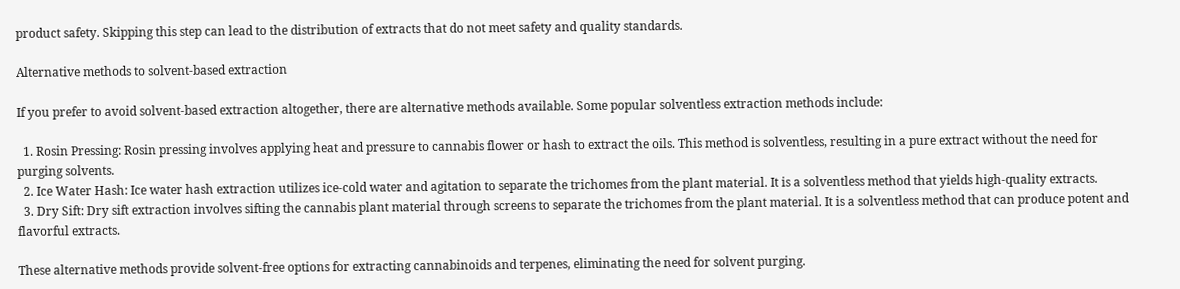product safety. Skipping this step can lead to the distribution of extracts that do not meet safety and quality standards.

Alternative methods to solvent-based extraction

If you prefer to avoid solvent-based extraction altogether, there are alternative methods available. Some popular solventless extraction methods include:

  1. Rosin Pressing: Rosin pressing involves applying heat and pressure to cannabis flower or hash to extract the oils. This method is solventless, resulting in a pure extract without the need for purging solvents.
  2. Ice Water Hash: Ice water hash extraction utilizes ice-cold water and agitation to separate the trichomes from the plant material. It is a solventless method that yields high-quality extracts.
  3. Dry Sift: Dry sift extraction involves sifting the cannabis plant material through screens to separate the trichomes from the plant material. It is a solventless method that can produce potent and flavorful extracts.

These alternative methods provide solvent-free options for extracting cannabinoids and terpenes, eliminating the need for solvent purging.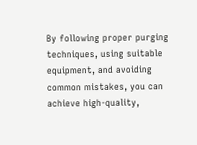By following proper purging techniques, using suitable equipment, and avoiding common mistakes, you can achieve high-quality,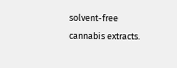solvent-free cannabis extracts.